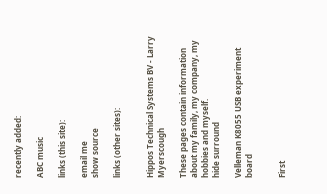recently added:

ABC music

links (this site):

email me
show source

links (other sites):


Hippos Technical Systems BV - Larry Myerscough

These pages contain information about my family, my company, my hobbies and myself.
hide surround

Velleman K8055 USB experiment board


First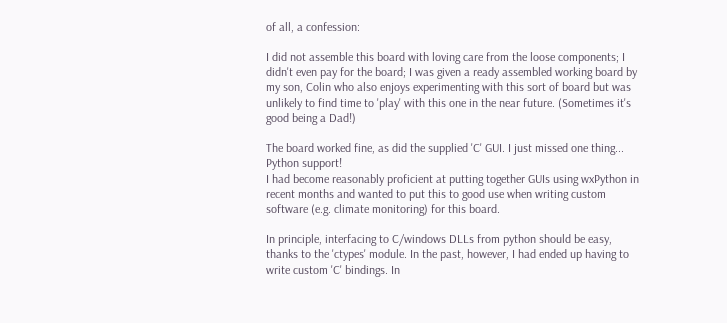of all, a confession:

I did not assemble this board with loving care from the loose components; I didn't even pay for the board; I was given a ready assembled working board by my son, Colin who also enjoys experimenting with this sort of board but was unlikely to find time to 'play' with this one in the near future. (Sometimes it's good being a Dad!)

The board worked fine, as did the supplied 'C' GUI. I just missed one thing...
Python support!
I had become reasonably proficient at putting together GUIs using wxPython in recent months and wanted to put this to good use when writing custom software (e.g. climate monitoring) for this board.

In principle, interfacing to C/windows DLLs from python should be easy, thanks to the 'ctypes' module. In the past, however, I had ended up having to write custom 'C' bindings. In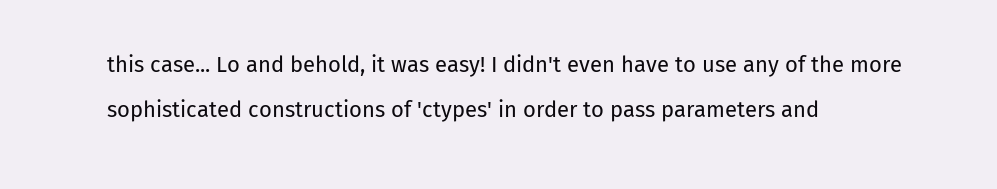this case... Lo and behold, it was easy! I didn't even have to use any of the more sophisticated constructions of 'ctypes' in order to pass parameters and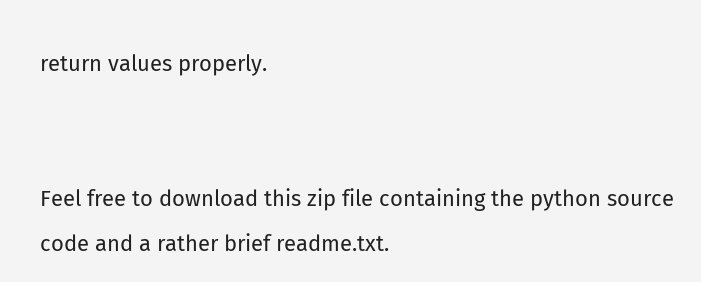return values properly.


Feel free to download this zip file containing the python source code and a rather brief readme.txt.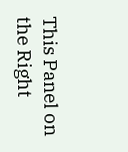This Panel on the Right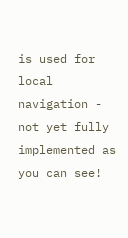is used for local navigation - not yet fully implemented as you can see!